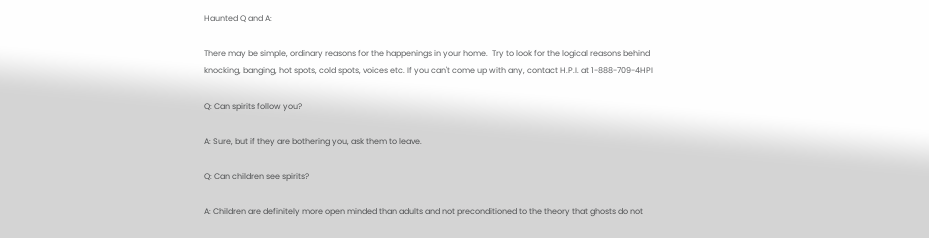Haunted Q and A:

There may be simple, ordinary reasons for the happenings in your home.  Try to look for the logical reasons behind
knocking, banging, hot spots, cold spots, voices etc. If you can't come up with any, contact H.P.I. at 1-888-709-4HPI

Q: Can spirits follow you?

A: Sure, but if they are bothering you, ask them to leave.

Q: Can children see spirits?

A: Children are definitely more open minded than adults and not preconditioned to the theory that ghosts do not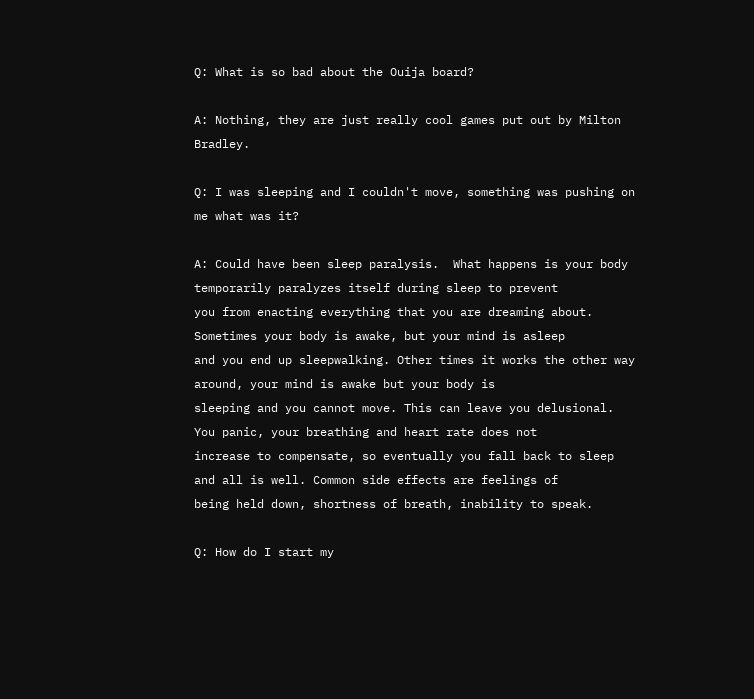Q: What is so bad about the Ouija board?

A: Nothing, they are just really cool games put out by Milton Bradley.

Q: I was sleeping and I couldn't move, something was pushing on me what was it?

A: Could have been sleep paralysis.  What happens is your body temporarily paralyzes itself during sleep to prevent
you from enacting everything that you are dreaming about. Sometimes your body is awake, but your mind is asleep
and you end up sleepwalking. Other times it works the other way around, your mind is awake but your body is
sleeping and you cannot move. This can leave you delusional. You panic, your breathing and heart rate does not
increase to compensate, so eventually you fall back to sleep and all is well. Common side effects are feelings of
being held down, shortness of breath, inability to speak.

Q: How do I start my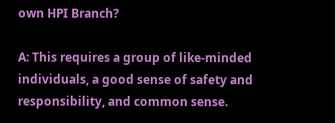own HPI Branch?

A: This requires a group of like-minded individuals, a good sense of safety and responsibility, and common sense.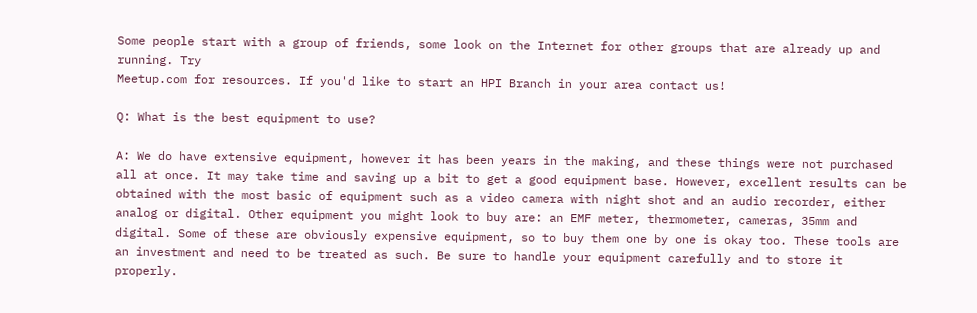Some people start with a group of friends, some look on the Internet for other groups that are already up and
running. Try
Meetup.com for resources. If you'd like to start an HPI Branch in your area contact us!

Q: What is the best equipment to use?

A: We do have extensive equipment, however it has been years in the making, and these things were not purchased
all at once. It may take time and saving up a bit to get a good equipment base. However, excellent results can be
obtained with the most basic of equipment such as a video camera with night shot and an audio recorder, either
analog or digital. Other equipment you might look to buy are: an EMF meter, thermometer, cameras, 35mm and
digital. Some of these are obviously expensive equipment, so to buy them one by one is okay too. These tools are
an investment and need to be treated as such. Be sure to handle your equipment carefully and to store it properly.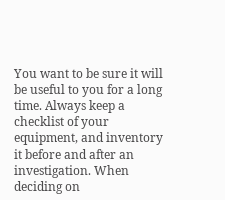You want to be sure it will be useful to you for a long time. Always keep a checklist of your equipment, and inventory
it before and after an investigation. When deciding on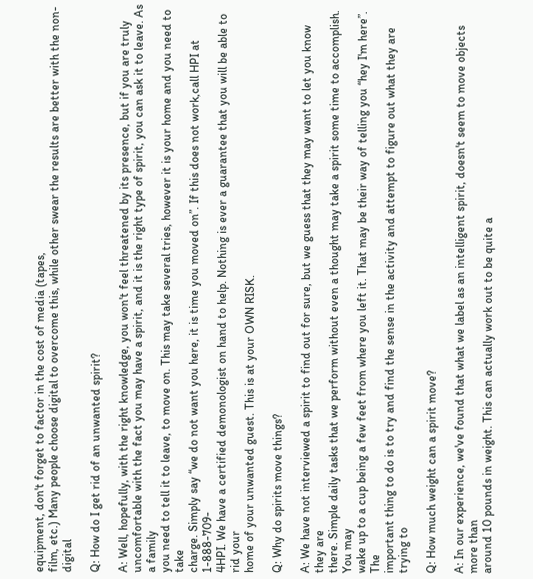equipment, don't forget to factor in the cost of media (tapes,
film, etc.) Many people choose digital to overcome this, while other swear the results are better with the non-digital

Q: How do I get rid of an unwanted spirit?

A: Well, hopefully, with the right knowledge, you won't feel threatened by its presence, but if you are truly
uncomfortable with the fact you may have a spirit, and it is the right type of spirit, you can ask it to leave. As a family
you need to tell it to leave, to move on. This may take several tries, however it is your home and you need to take
charge. Simply say “we do not want you here, it is time you moved on”. If this does not work,call HPI at 1-888-709-
4HPI. We have a certified demonologist on hand to help. Nothing is ever a guarantee that you will be able to rid your
home of your unwanted guest. This is at your OWN RISK.

Q: Why do spirits move things?

A: We have not interviewed a spirit to find out for sure, but we guess that they may want to let you know they are
there. Simple daily tasks that we perform without even a thought may take a spirit some time to accomplish. You may
wake up to a cup being a few feet from where you left it. That may be their way of telling you “hey I'm here”. The
important thing to do is to try and find the sense in the activity and attempt to figure out what they are trying to

Q: How much weight can a spirit move?

A: In our experience, we've found that what we label as an intelligent spirit, doesn't seem to move objects more than
around 10 pounds in weight. This can actually work out to be quite a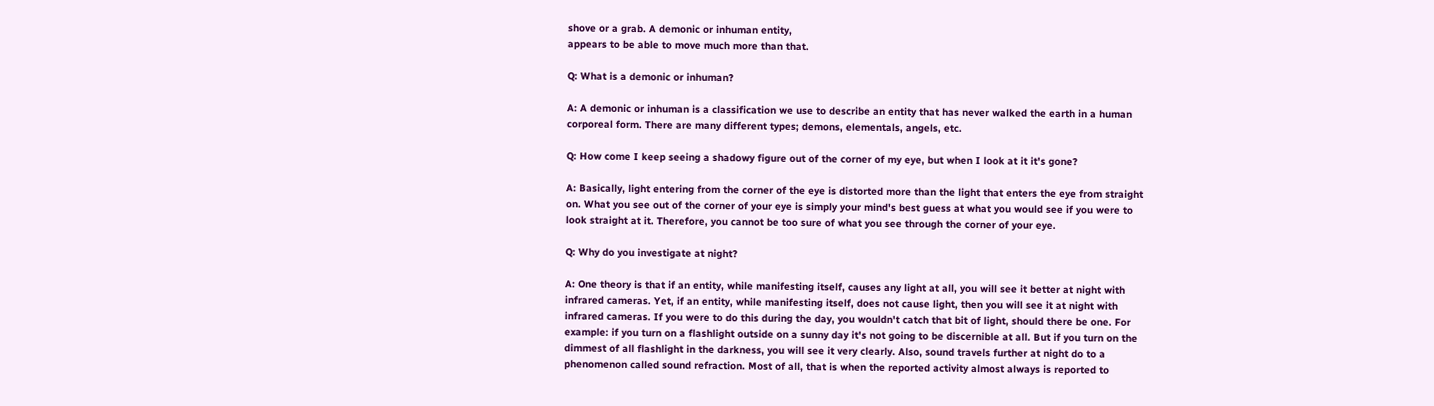shove or a grab. A demonic or inhuman entity,
appears to be able to move much more than that.

Q: What is a demonic or inhuman?

A: A demonic or inhuman is a classification we use to describe an entity that has never walked the earth in a human
corporeal form. There are many different types; demons, elementals, angels, etc.

Q: How come I keep seeing a shadowy figure out of the corner of my eye, but when I look at it it's gone?

A: Basically, light entering from the corner of the eye is distorted more than the light that enters the eye from straight
on. What you see out of the corner of your eye is simply your mind's best guess at what you would see if you were to
look straight at it. Therefore, you cannot be too sure of what you see through the corner of your eye.

Q: Why do you investigate at night?

A: One theory is that if an entity, while manifesting itself, causes any light at all, you will see it better at night with
infrared cameras. Yet, if an entity, while manifesting itself, does not cause light, then you will see it at night with
infrared cameras. If you were to do this during the day, you wouldn't catch that bit of light, should there be one. For
example: if you turn on a flashlight outside on a sunny day it's not going to be discernible at all. But if you turn on the
dimmest of all flashlight in the darkness, you will see it very clearly. Also, sound travels further at night do to a
phenomenon called sound refraction. Most of all, that is when the reported activity almost always is reported to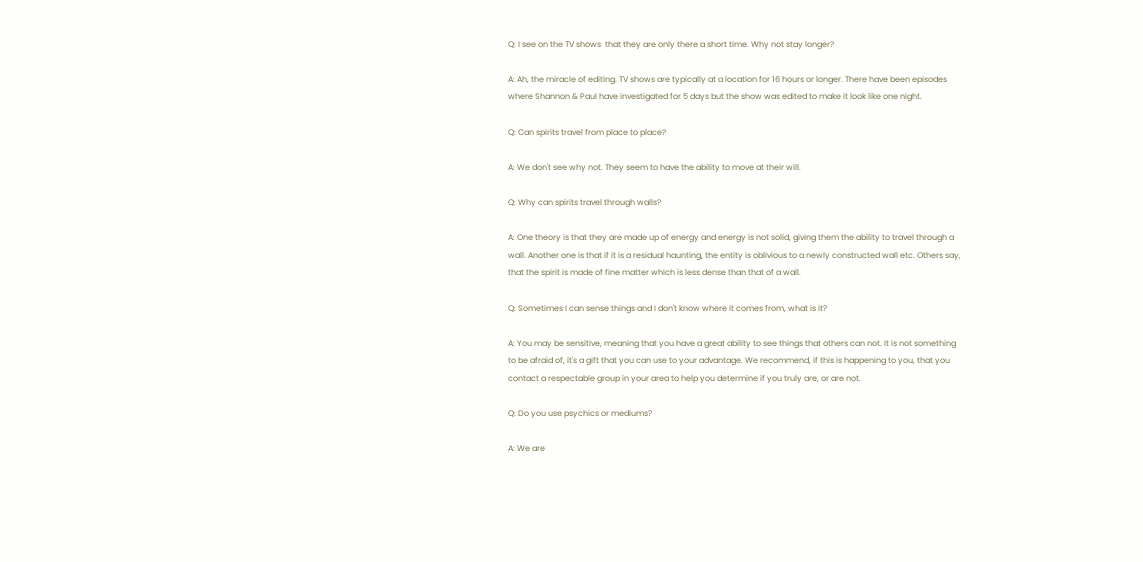Q: I see on the TV shows  that they are only there a short time. Why not stay longer?

A: Ah, the miracle of editing. TV shows are typically at a location for 16 hours or longer. There have been episodes
where Shannon & Paul have investigated for 5 days but the show was edited to make it look like one night.

Q: Can spirits travel from place to place?

A: We don't see why not. They seem to have the ability to move at their will.

Q: Why can spirits travel through walls?

A: One theory is that they are made up of energy and energy is not solid, giving them the ability to travel through a
wall. Another one is that if it is a residual haunting, the entity is oblivious to a newly constructed wall etc. Others say,
that the spirit is made of fine matter which is less dense than that of a wall.

Q: Sometimes I can sense things and I don't know where it comes from, what is it?

A: You may be sensitive, meaning that you have a great ability to see things that others can not. It is not something
to be afraid of, it's a gift that you can use to your advantage. We recommend, if this is happening to you, that you
contact a respectable group in your area to help you determine if you truly are, or are not.

Q: Do you use psychics or mediums?

A: We are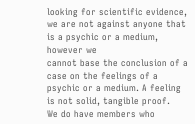looking for scientific evidence, we are not against anyone that is a psychic or a medium, however we
cannot base the conclusion of a case on the feelings of a psychic or a medium. A feeling is not solid, tangible proof.
We do have members who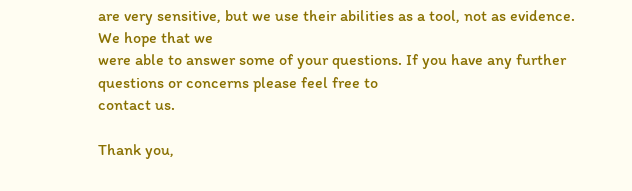are very sensitive, but we use their abilities as a tool, not as evidence. We hope that we
were able to answer some of your questions. If you have any further questions or concerns please feel free to
contact us.

Thank you,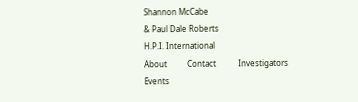Shannon McCabe
& Paul Dale Roberts
H.P.I. International
About          Contact           Investigators          Events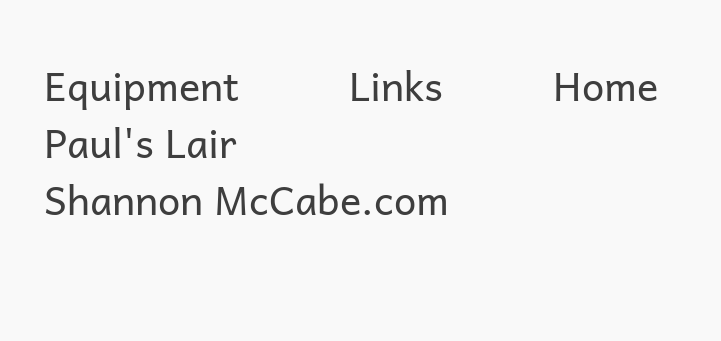Equipment          Links          Home
Paul's Lair
Shannon McCabe.com